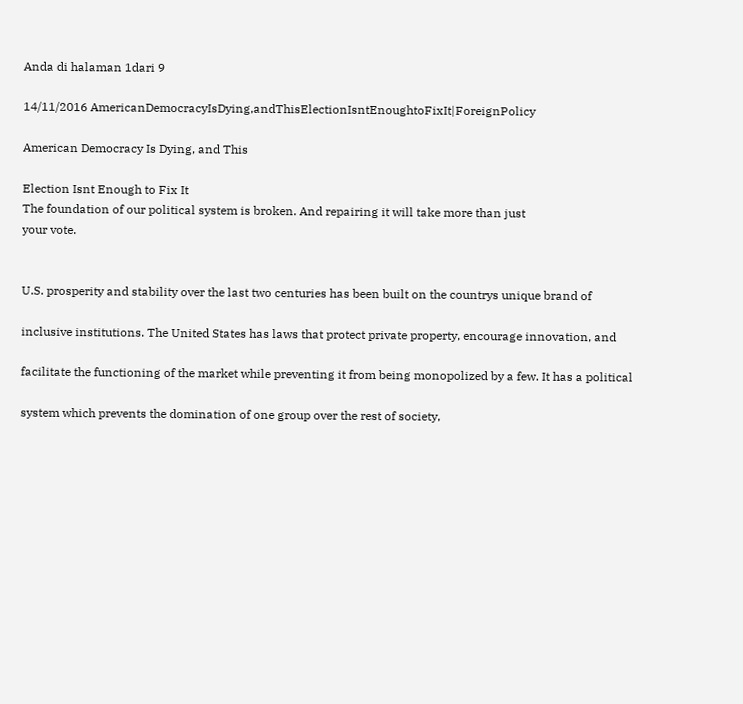Anda di halaman 1dari 9

14/11/2016 AmericanDemocracyIsDying,andThisElectionIsntEnoughtoFixIt|ForeignPolicy

American Democracy Is Dying, and This

Election Isnt Enough to Fix It
The foundation of our political system is broken. And repairing it will take more than just
your vote.


U.S. prosperity and stability over the last two centuries has been built on the countrys unique brand of

inclusive institutions. The United States has laws that protect private property, encourage innovation, and

facilitate the functioning of the market while preventing it from being monopolized by a few. It has a political

system which prevents the domination of one group over the rest of society,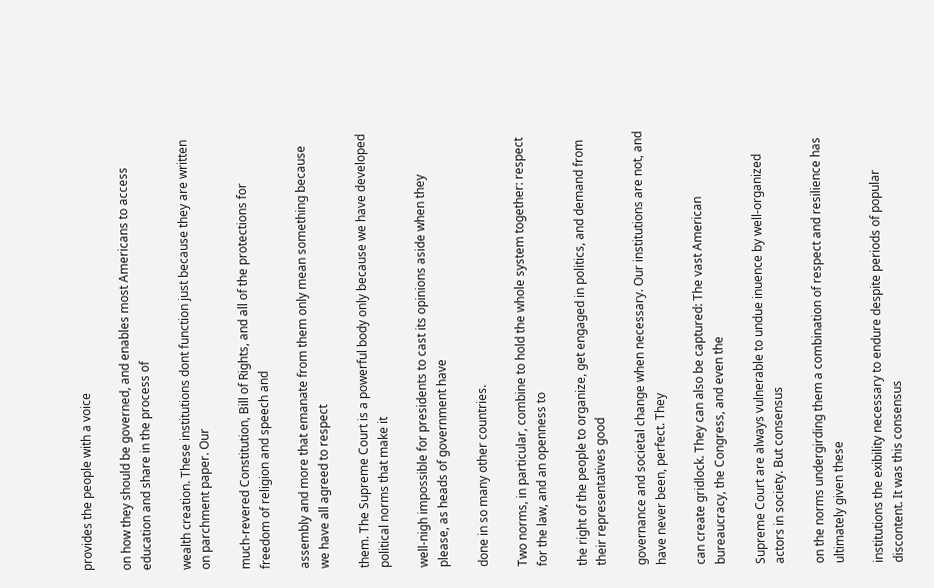provides the people with a voice

on how they should be governed, and enables most Americans to access education and share in the process of

wealth creation. These institutions dont function just because they are written on parchment paper. Our

much-revered Constitution, Bill of Rights, and all of the protections for freedom of religion and speech and

assembly and more that emanate from them only mean something because we have all agreed to respect

them. The Supreme Court is a powerful body only because we have developed political norms that make it

well-nigh impossible for presidents to cast its opinions aside when they please, as heads of government have

done in so many other countries.

Two norms, in particular, combine to hold the whole system together: respect for the law, and an openness to

the right of the people to organize, get engaged in politics, and demand from their representatives good

governance and societal change when necessary. Our institutions are not, and have never been, perfect. They

can create gridlock. They can also be captured: The vast American bureaucracy, the Congress, and even the

Supreme Court are always vulnerable to undue inuence by well-organized actors in society. But consensus

on the norms undergirding them a combination of respect and resilience has ultimately given these

institutions the exibility necessary to endure despite periods of popular discontent. It was this consensus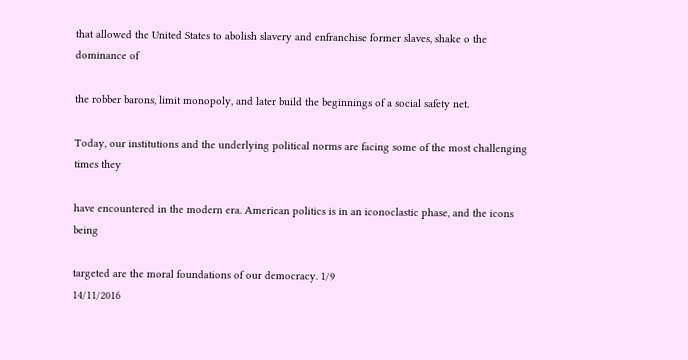that allowed the United States to abolish slavery and enfranchise former slaves, shake o the dominance of

the robber barons, limit monopoly, and later build the beginnings of a social safety net.

Today, our institutions and the underlying political norms are facing some of the most challenging times they

have encountered in the modern era. American politics is in an iconoclastic phase, and the icons being

targeted are the moral foundations of our democracy. 1/9
14/11/2016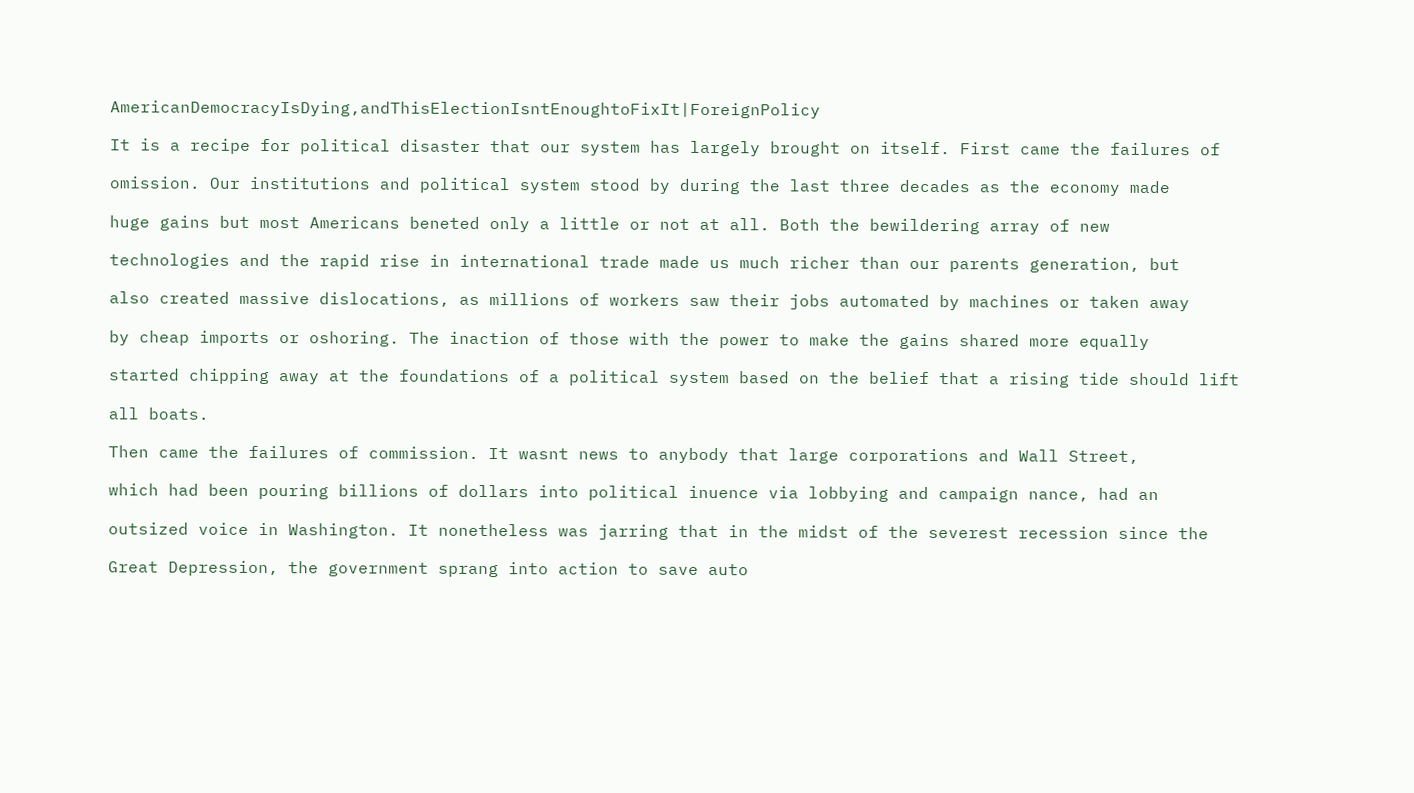AmericanDemocracyIsDying,andThisElectionIsntEnoughtoFixIt|ForeignPolicy

It is a recipe for political disaster that our system has largely brought on itself. First came the failures of

omission. Our institutions and political system stood by during the last three decades as the economy made

huge gains but most Americans beneted only a little or not at all. Both the bewildering array of new

technologies and the rapid rise in international trade made us much richer than our parents generation, but

also created massive dislocations, as millions of workers saw their jobs automated by machines or taken away

by cheap imports or oshoring. The inaction of those with the power to make the gains shared more equally

started chipping away at the foundations of a political system based on the belief that a rising tide should lift

all boats.

Then came the failures of commission. It wasnt news to anybody that large corporations and Wall Street,

which had been pouring billions of dollars into political inuence via lobbying and campaign nance, had an

outsized voice in Washington. It nonetheless was jarring that in the midst of the severest recession since the

Great Depression, the government sprang into action to save auto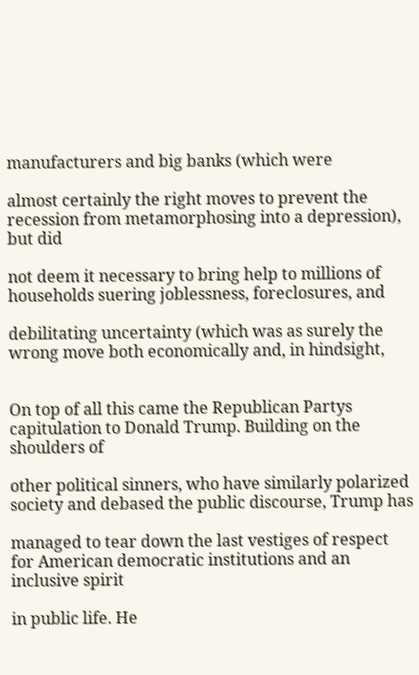manufacturers and big banks (which were

almost certainly the right moves to prevent the recession from metamorphosing into a depression), but did

not deem it necessary to bring help to millions of households suering joblessness, foreclosures, and

debilitating uncertainty (which was as surely the wrong move both economically and, in hindsight,


On top of all this came the Republican Partys capitulation to Donald Trump. Building on the shoulders of

other political sinners, who have similarly polarized society and debased the public discourse, Trump has

managed to tear down the last vestiges of respect for American democratic institutions and an inclusive spirit

in public life. He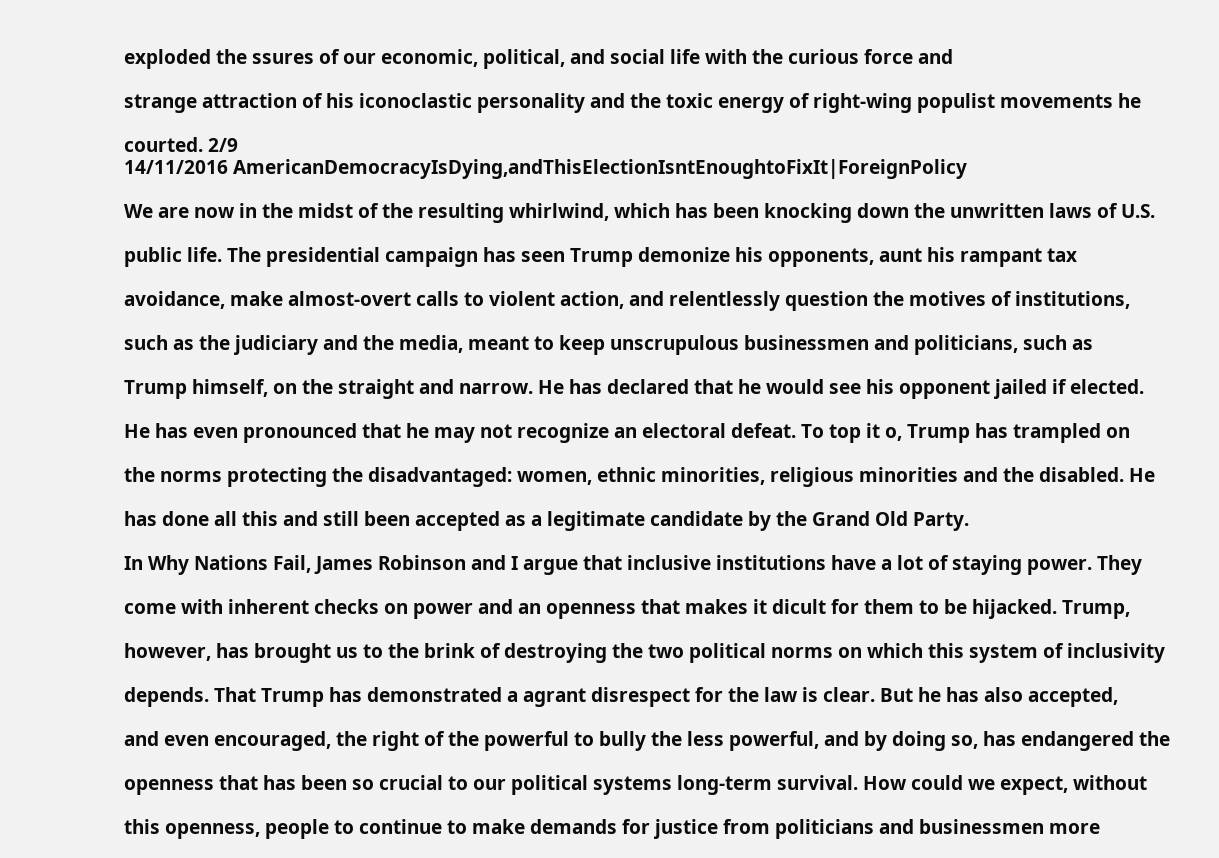exploded the ssures of our economic, political, and social life with the curious force and

strange attraction of his iconoclastic personality and the toxic energy of right-wing populist movements he

courted. 2/9
14/11/2016 AmericanDemocracyIsDying,andThisElectionIsntEnoughtoFixIt|ForeignPolicy

We are now in the midst of the resulting whirlwind, which has been knocking down the unwritten laws of U.S.

public life. The presidential campaign has seen Trump demonize his opponents, aunt his rampant tax

avoidance, make almost-overt calls to violent action, and relentlessly question the motives of institutions,

such as the judiciary and the media, meant to keep unscrupulous businessmen and politicians, such as

Trump himself, on the straight and narrow. He has declared that he would see his opponent jailed if elected.

He has even pronounced that he may not recognize an electoral defeat. To top it o, Trump has trampled on

the norms protecting the disadvantaged: women, ethnic minorities, religious minorities and the disabled. He

has done all this and still been accepted as a legitimate candidate by the Grand Old Party.

In Why Nations Fail, James Robinson and I argue that inclusive institutions have a lot of staying power. They

come with inherent checks on power and an openness that makes it dicult for them to be hijacked. Trump,

however, has brought us to the brink of destroying the two political norms on which this system of inclusivity

depends. That Trump has demonstrated a agrant disrespect for the law is clear. But he has also accepted,

and even encouraged, the right of the powerful to bully the less powerful, and by doing so, has endangered the

openness that has been so crucial to our political systems long-term survival. How could we expect, without

this openness, people to continue to make demands for justice from politicians and businessmen more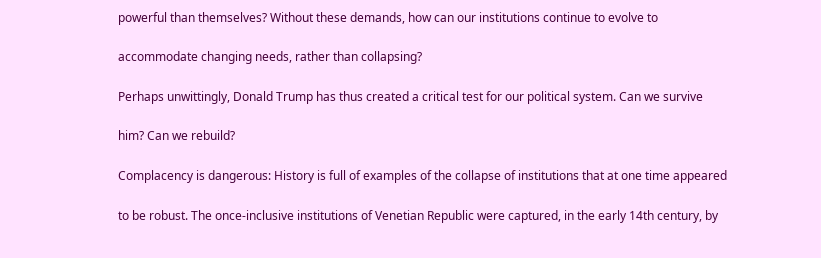powerful than themselves? Without these demands, how can our institutions continue to evolve to

accommodate changing needs, rather than collapsing?

Perhaps unwittingly, Donald Trump has thus created a critical test for our political system. Can we survive

him? Can we rebuild?

Complacency is dangerous: History is full of examples of the collapse of institutions that at one time appeared

to be robust. The once-inclusive institutions of Venetian Republic were captured, in the early 14th century, by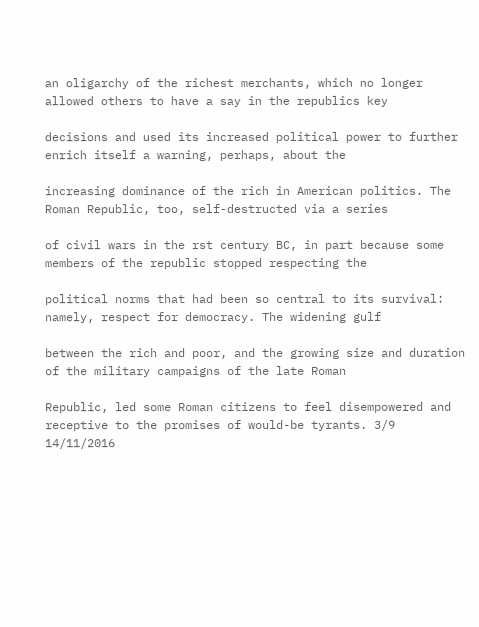an oligarchy of the richest merchants, which no longer allowed others to have a say in the republics key

decisions and used its increased political power to further enrich itself a warning, perhaps, about the

increasing dominance of the rich in American politics. The Roman Republic, too, self-destructed via a series

of civil wars in the rst century BC, in part because some members of the republic stopped respecting the

political norms that had been so central to its survival: namely, respect for democracy. The widening gulf

between the rich and poor, and the growing size and duration of the military campaigns of the late Roman

Republic, led some Roman citizens to feel disempowered and receptive to the promises of would-be tyrants. 3/9
14/11/2016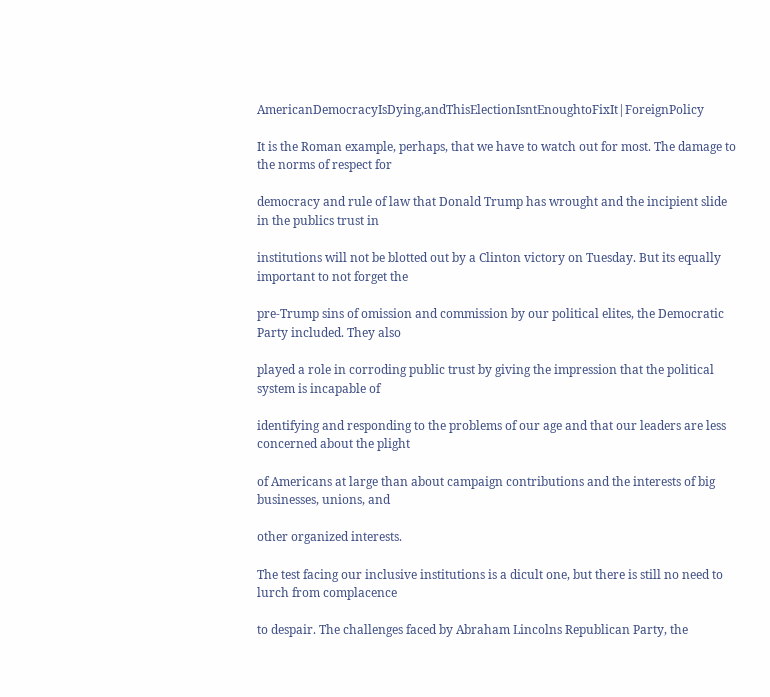AmericanDemocracyIsDying,andThisElectionIsntEnoughtoFixIt|ForeignPolicy

It is the Roman example, perhaps, that we have to watch out for most. The damage to the norms of respect for

democracy and rule of law that Donald Trump has wrought and the incipient slide in the publics trust in

institutions will not be blotted out by a Clinton victory on Tuesday. But its equally important to not forget the

pre-Trump sins of omission and commission by our political elites, the Democratic Party included. They also

played a role in corroding public trust by giving the impression that the political system is incapable of

identifying and responding to the problems of our age and that our leaders are less concerned about the plight

of Americans at large than about campaign contributions and the interests of big businesses, unions, and

other organized interests.

The test facing our inclusive institutions is a dicult one, but there is still no need to lurch from complacence

to despair. The challenges faced by Abraham Lincolns Republican Party, the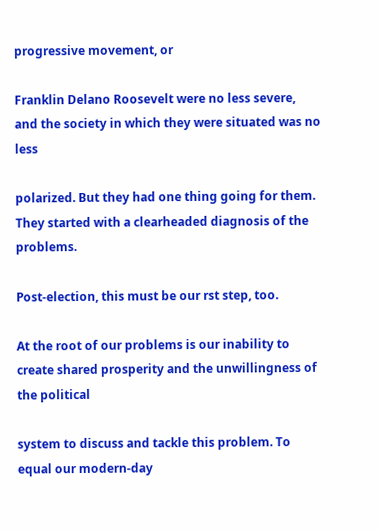progressive movement, or

Franklin Delano Roosevelt were no less severe, and the society in which they were situated was no less

polarized. But they had one thing going for them. They started with a clearheaded diagnosis of the problems.

Post-election, this must be our rst step, too.

At the root of our problems is our inability to create shared prosperity and the unwillingness of the political

system to discuss and tackle this problem. To equal our modern-day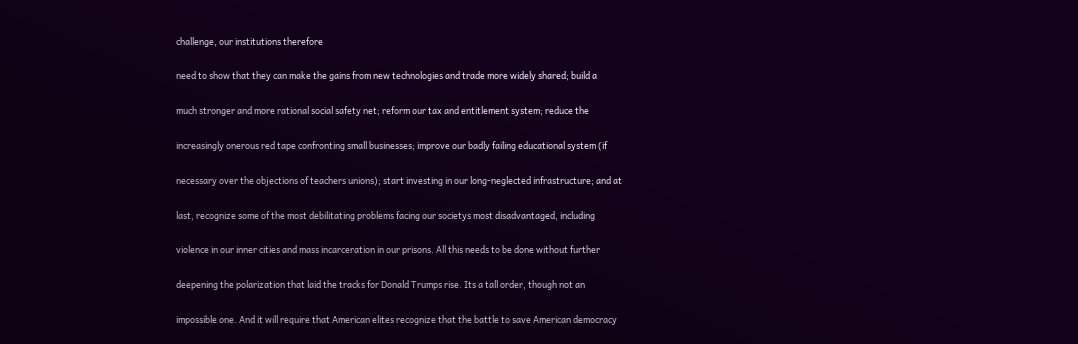challenge, our institutions therefore

need to show that they can make the gains from new technologies and trade more widely shared; build a

much stronger and more rational social safety net; reform our tax and entitlement system; reduce the

increasingly onerous red tape confronting small businesses; improve our badly failing educational system (if

necessary over the objections of teachers unions); start investing in our long-neglected infrastructure; and at

last, recognize some of the most debilitating problems facing our societys most disadvantaged, including

violence in our inner cities and mass incarceration in our prisons. All this needs to be done without further

deepening the polarization that laid the tracks for Donald Trumps rise. Its a tall order, though not an

impossible one. And it will require that American elites recognize that the battle to save American democracy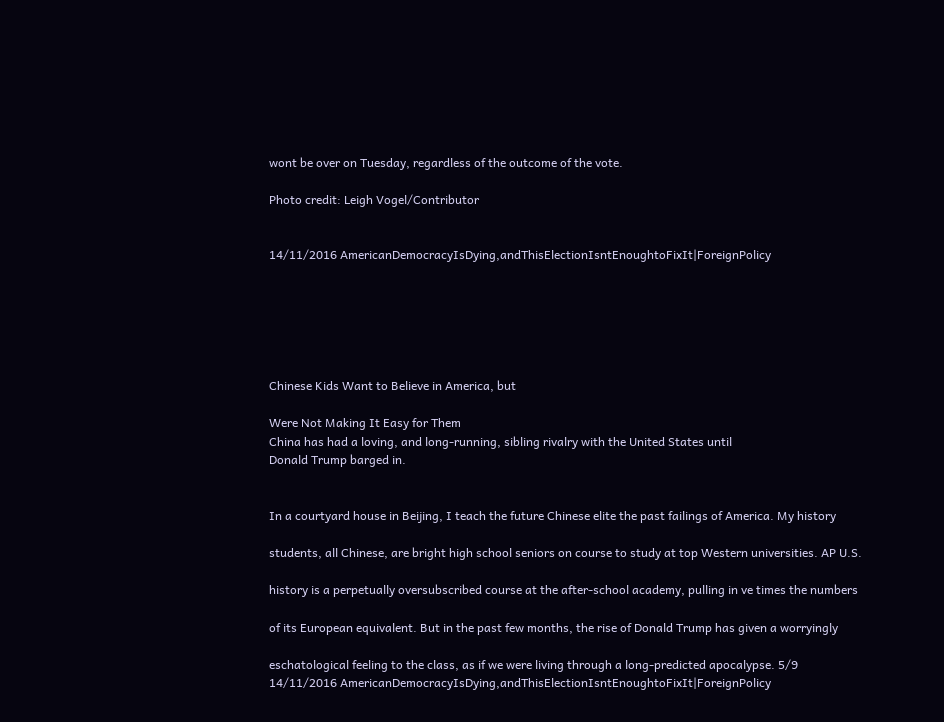wont be over on Tuesday, regardless of the outcome of the vote.

Photo credit: Leigh Vogel/Contributor


14/11/2016 AmericanDemocracyIsDying,andThisElectionIsntEnoughtoFixIt|ForeignPolicy






Chinese Kids Want to Believe in America, but

Were Not Making It Easy for Them
China has had a loving, and long-running, sibling rivalry with the United States until
Donald Trump barged in.


In a courtyard house in Beijing, I teach the future Chinese elite the past failings of America. My history

students, all Chinese, are bright high school seniors on course to study at top Western universities. AP U.S.

history is a perpetually oversubscribed course at the after-school academy, pulling in ve times the numbers

of its European equivalent. But in the past few months, the rise of Donald Trump has given a worryingly

eschatological feeling to the class, as if we were living through a long-predicted apocalypse. 5/9
14/11/2016 AmericanDemocracyIsDying,andThisElectionIsntEnoughtoFixIt|ForeignPolicy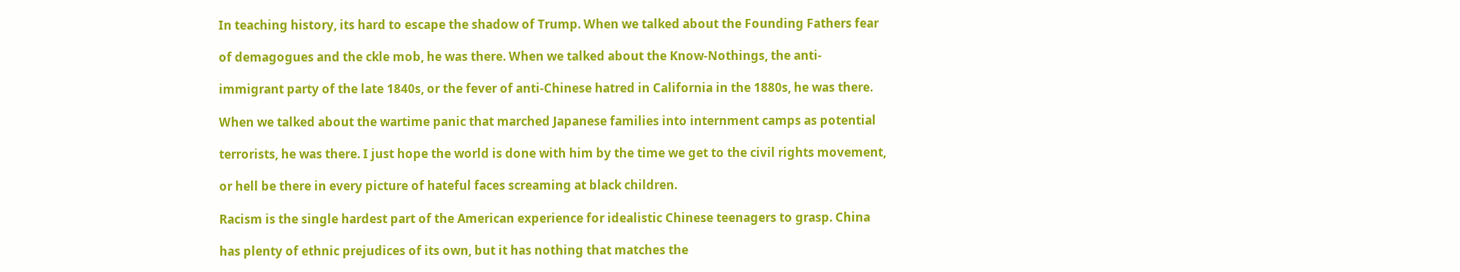In teaching history, its hard to escape the shadow of Trump. When we talked about the Founding Fathers fear

of demagogues and the ckle mob, he was there. When we talked about the Know-Nothings, the anti-

immigrant party of the late 1840s, or the fever of anti-Chinese hatred in California in the 1880s, he was there.

When we talked about the wartime panic that marched Japanese families into internment camps as potential

terrorists, he was there. I just hope the world is done with him by the time we get to the civil rights movement,

or hell be there in every picture of hateful faces screaming at black children.

Racism is the single hardest part of the American experience for idealistic Chinese teenagers to grasp. China

has plenty of ethnic prejudices of its own, but it has nothing that matches the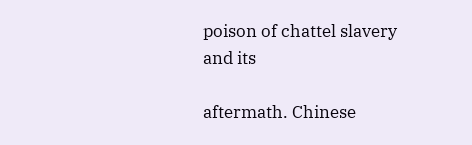poison of chattel slavery and its

aftermath. Chinese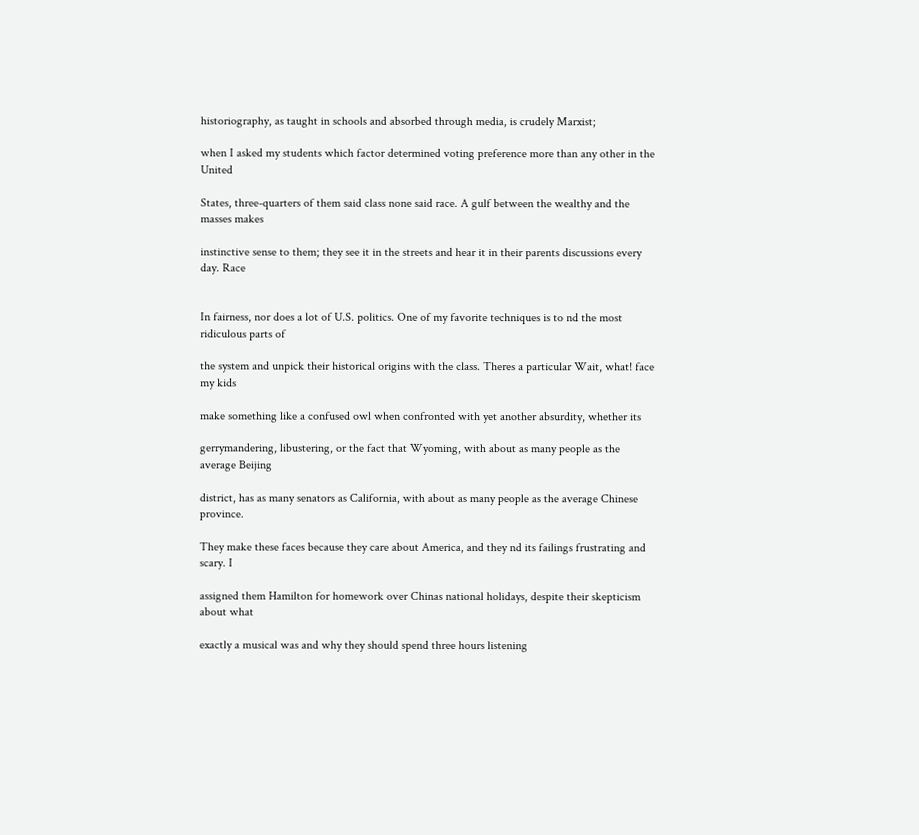historiography, as taught in schools and absorbed through media, is crudely Marxist;

when I asked my students which factor determined voting preference more than any other in the United

States, three-quarters of them said class none said race. A gulf between the wealthy and the masses makes

instinctive sense to them; they see it in the streets and hear it in their parents discussions every day. Race


In fairness, nor does a lot of U.S. politics. One of my favorite techniques is to nd the most ridiculous parts of

the system and unpick their historical origins with the class. Theres a particular Wait, what! face my kids

make something like a confused owl when confronted with yet another absurdity, whether its

gerrymandering, libustering, or the fact that Wyoming, with about as many people as the average Beijing

district, has as many senators as California, with about as many people as the average Chinese province.

They make these faces because they care about America, and they nd its failings frustrating and scary. I

assigned them Hamilton for homework over Chinas national holidays, despite their skepticism about what

exactly a musical was and why they should spend three hours listening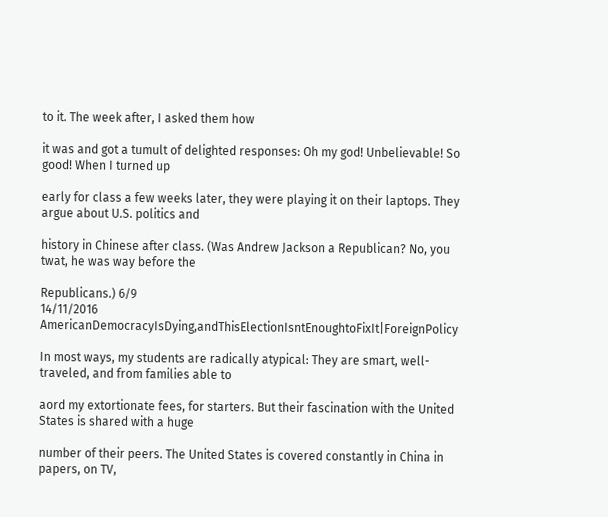to it. The week after, I asked them how

it was and got a tumult of delighted responses: Oh my god! Unbelievable! So good! When I turned up

early for class a few weeks later, they were playing it on their laptops. They argue about U.S. politics and

history in Chinese after class. (Was Andrew Jackson a Republican? No, you twat, he was way before the

Republicans.) 6/9
14/11/2016 AmericanDemocracyIsDying,andThisElectionIsntEnoughtoFixIt|ForeignPolicy

In most ways, my students are radically atypical: They are smart, well-traveled, and from families able to

aord my extortionate fees, for starters. But their fascination with the United States is shared with a huge

number of their peers. The United States is covered constantly in China in papers, on TV,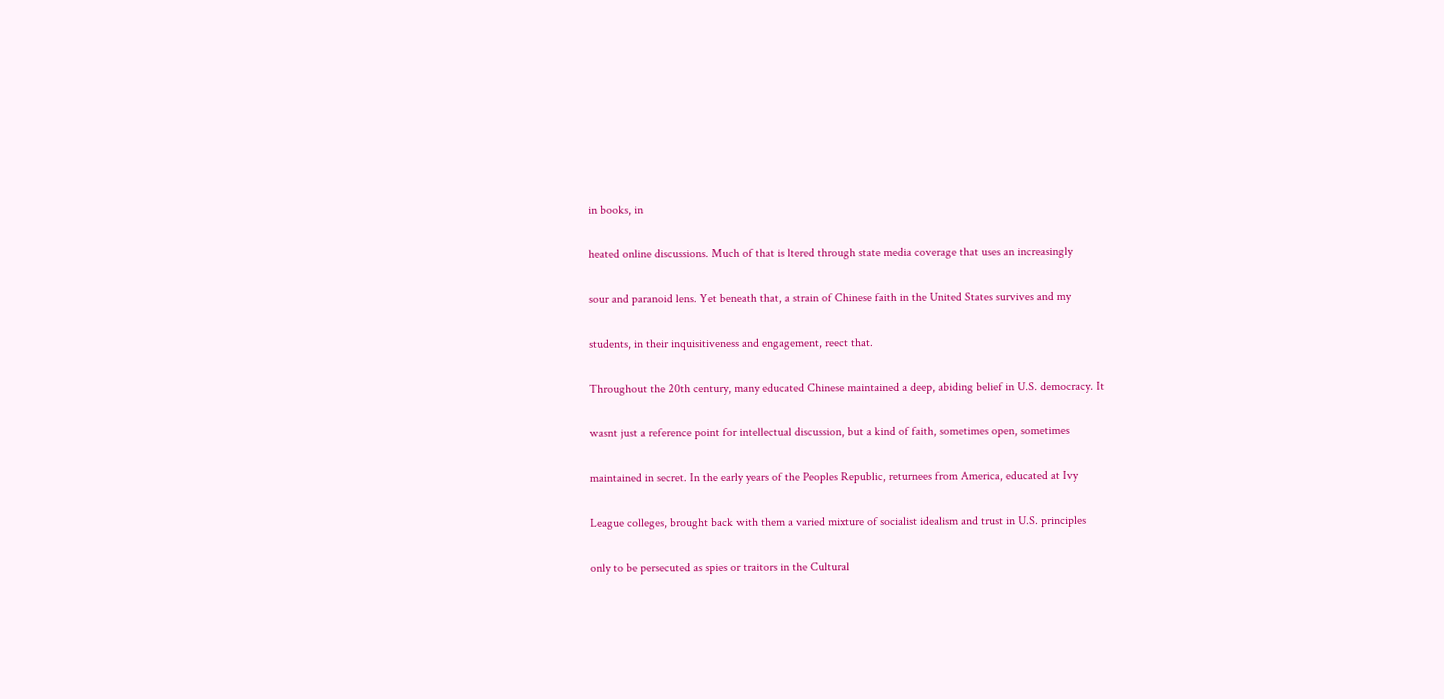in books, in

heated online discussions. Much of that is ltered through state media coverage that uses an increasingly

sour and paranoid lens. Yet beneath that, a strain of Chinese faith in the United States survives and my

students, in their inquisitiveness and engagement, reect that.

Throughout the 20th century, many educated Chinese maintained a deep, abiding belief in U.S. democracy. It

wasnt just a reference point for intellectual discussion, but a kind of faith, sometimes open, sometimes

maintained in secret. In the early years of the Peoples Republic, returnees from America, educated at Ivy

League colleges, brought back with them a varied mixture of socialist idealism and trust in U.S. principles

only to be persecuted as spies or traitors in the Cultural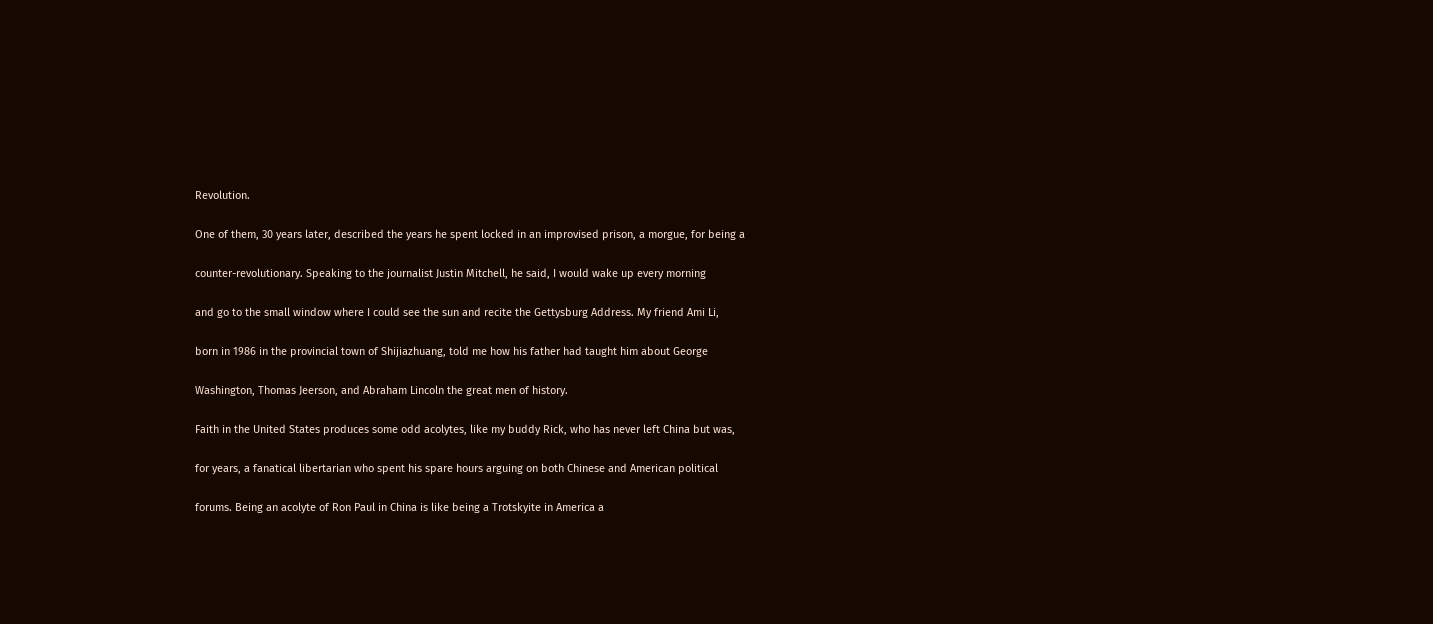Revolution.

One of them, 30 years later, described the years he spent locked in an improvised prison, a morgue, for being a

counter-revolutionary. Speaking to the journalist Justin Mitchell, he said, I would wake up every morning

and go to the small window where I could see the sun and recite the Gettysburg Address. My friend Ami Li,

born in 1986 in the provincial town of Shijiazhuang, told me how his father had taught him about George

Washington, Thomas Jeerson, and Abraham Lincoln the great men of history.

Faith in the United States produces some odd acolytes, like my buddy Rick, who has never left China but was,

for years, a fanatical libertarian who spent his spare hours arguing on both Chinese and American political

forums. Being an acolyte of Ron Paul in China is like being a Trotskyite in America a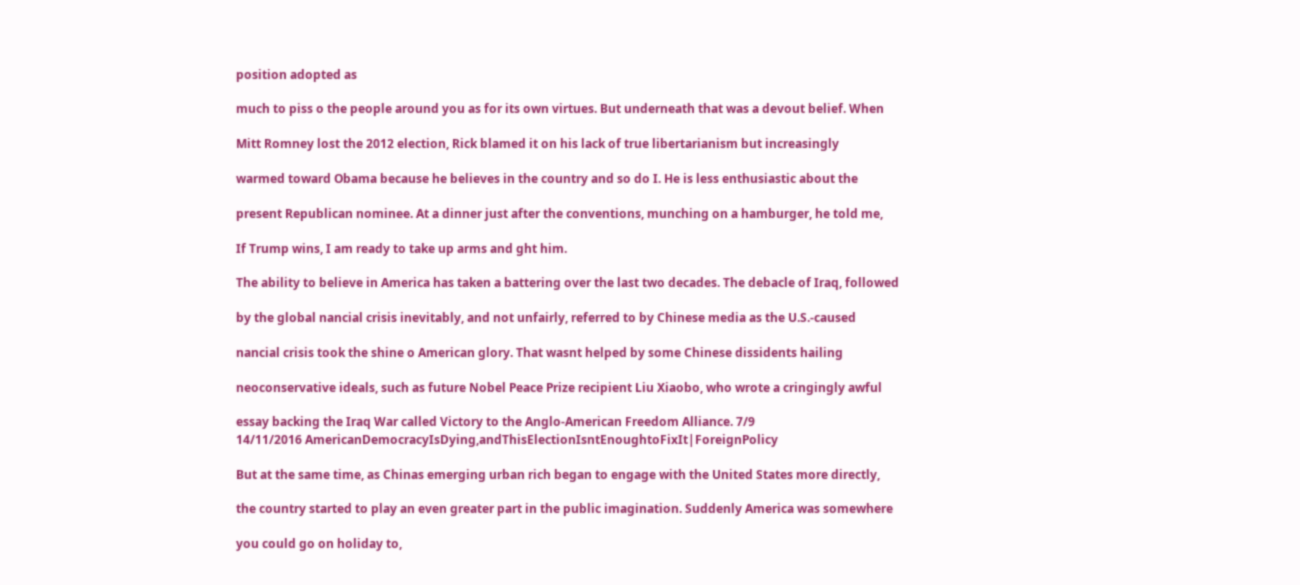position adopted as

much to piss o the people around you as for its own virtues. But underneath that was a devout belief. When

Mitt Romney lost the 2012 election, Rick blamed it on his lack of true libertarianism but increasingly

warmed toward Obama because he believes in the country and so do I. He is less enthusiastic about the

present Republican nominee. At a dinner just after the conventions, munching on a hamburger, he told me,

If Trump wins, I am ready to take up arms and ght him.

The ability to believe in America has taken a battering over the last two decades. The debacle of Iraq, followed

by the global nancial crisis inevitably, and not unfairly, referred to by Chinese media as the U.S.-caused

nancial crisis took the shine o American glory. That wasnt helped by some Chinese dissidents hailing

neoconservative ideals, such as future Nobel Peace Prize recipient Liu Xiaobo, who wrote a cringingly awful

essay backing the Iraq War called Victory to the Anglo-American Freedom Alliance. 7/9
14/11/2016 AmericanDemocracyIsDying,andThisElectionIsntEnoughtoFixIt|ForeignPolicy

But at the same time, as Chinas emerging urban rich began to engage with the United States more directly,

the country started to play an even greater part in the public imagination. Suddenly America was somewhere

you could go on holiday to,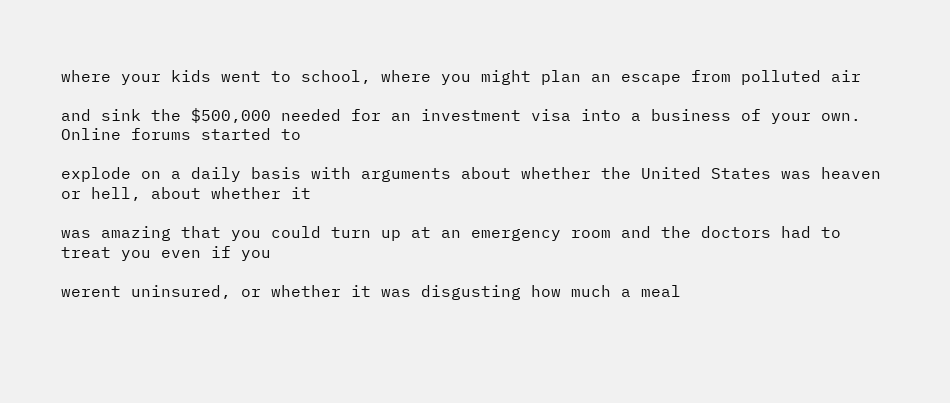where your kids went to school, where you might plan an escape from polluted air

and sink the $500,000 needed for an investment visa into a business of your own. Online forums started to

explode on a daily basis with arguments about whether the United States was heaven or hell, about whether it

was amazing that you could turn up at an emergency room and the doctors had to treat you even if you

werent uninsured, or whether it was disgusting how much a meal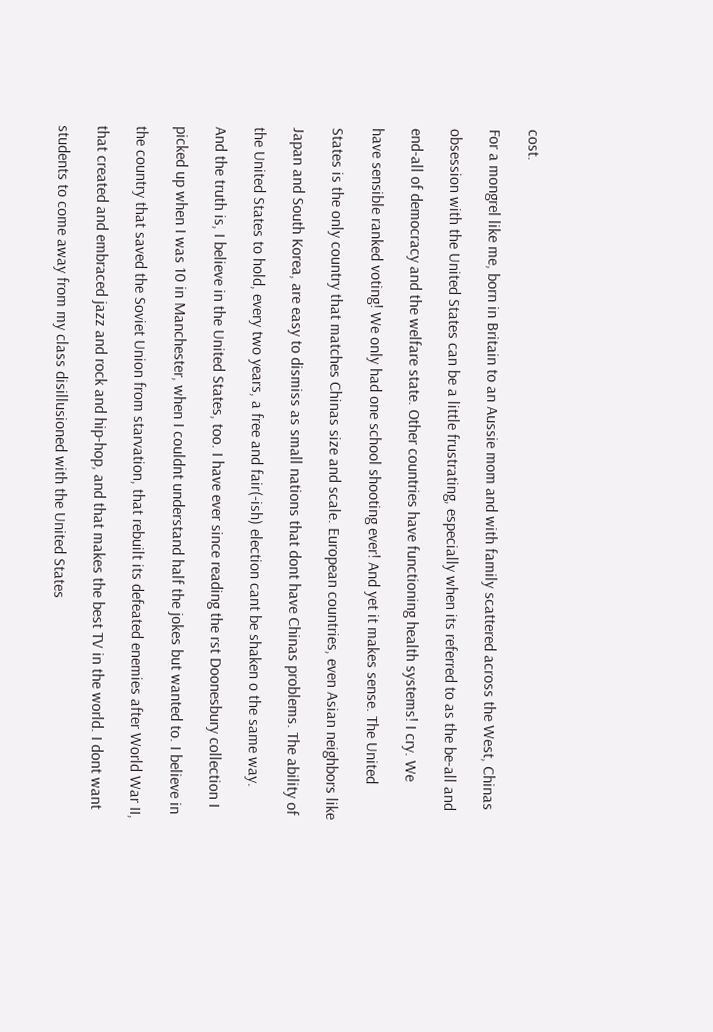cost.

For a mongrel like me, born in Britain to an Aussie mom and with family scattered across the West, Chinas

obsession with the United States can be a little frustrating, especially when its referred to as the be-all and

end-all of democracy and the welfare state. Other countries have functioning health systems! I cry. We

have sensible ranked voting! We only had one school shooting ever! And yet it makes sense. The United

States is the only country that matches Chinas size and scale. European countries, even Asian neighbors like

Japan and South Korea, are easy to dismiss as small nations that dont have Chinas problems. The ability of

the United States to hold, every two years, a free and fair(-ish) election cant be shaken o the same way.

And the truth is, I believe in the United States, too. I have ever since reading the rst Doonesbury collection I

picked up when I was 10 in Manchester, when I couldnt understand half the jokes but wanted to. I believe in

the country that saved the Soviet Union from starvation, that rebuilt its defeated enemies after World War II,

that created and embraced jazz and rock and hip-hop, and that makes the best TV in the world. I dont want

students to come away from my class disillusioned with the United States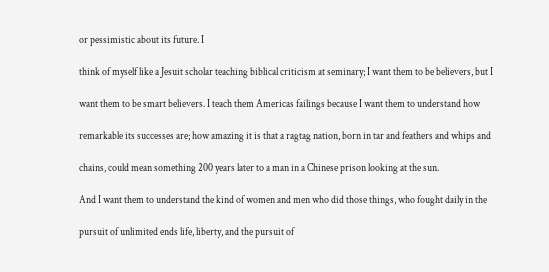or pessimistic about its future. I

think of myself like a Jesuit scholar teaching biblical criticism at seminary; I want them to be believers, but I

want them to be smart believers. I teach them Americas failings because I want them to understand how

remarkable its successes are; how amazing it is that a ragtag nation, born in tar and feathers and whips and

chains, could mean something 200 years later to a man in a Chinese prison looking at the sun.

And I want them to understand the kind of women and men who did those things, who fought daily in the

pursuit of unlimited ends life, liberty, and the pursuit of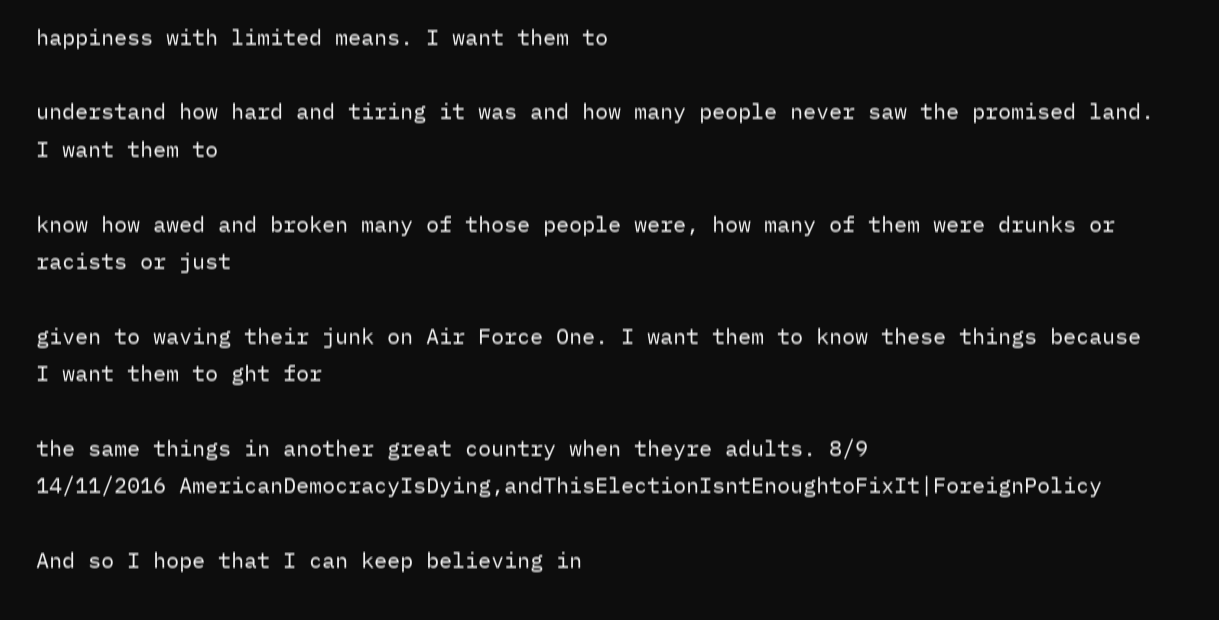happiness with limited means. I want them to

understand how hard and tiring it was and how many people never saw the promised land. I want them to

know how awed and broken many of those people were, how many of them were drunks or racists or just

given to waving their junk on Air Force One. I want them to know these things because I want them to ght for

the same things in another great country when theyre adults. 8/9
14/11/2016 AmericanDemocracyIsDying,andThisElectionIsntEnoughtoFixIt|ForeignPolicy

And so I hope that I can keep believing in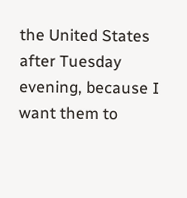the United States after Tuesday evening, because I want them to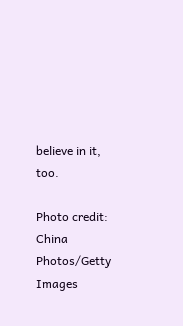believe in it, too.

Photo credit: China Photos/Getty Images